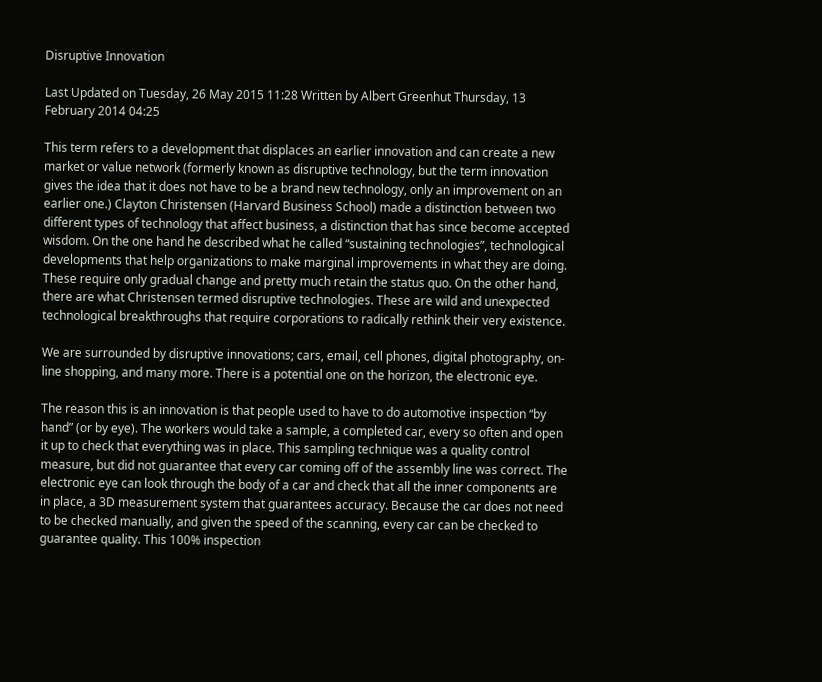Disruptive Innovation

Last Updated on Tuesday, 26 May 2015 11:28 Written by Albert Greenhut Thursday, 13 February 2014 04:25

This term refers to a development that displaces an earlier innovation and can create a new market or value network (formerly known as disruptive technology, but the term innovation gives the idea that it does not have to be a brand new technology, only an improvement on an earlier one.) Clayton Christensen (Harvard Business School) made a distinction between two different types of technology that affect business, a distinction that has since become accepted wisdom. On the one hand he described what he called “sustaining technologies”, technological developments that help organizations to make marginal improvements in what they are doing. These require only gradual change and pretty much retain the status quo. On the other hand, there are what Christensen termed disruptive technologies. These are wild and unexpected technological breakthroughs that require corporations to radically rethink their very existence.

We are surrounded by disruptive innovations; cars, email, cell phones, digital photography, on-line shopping, and many more. There is a potential one on the horizon, the electronic eye.

The reason this is an innovation is that people used to have to do automotive inspection “by hand” (or by eye). The workers would take a sample, a completed car, every so often and open it up to check that everything was in place. This sampling technique was a quality control measure, but did not guarantee that every car coming off of the assembly line was correct. The electronic eye can look through the body of a car and check that all the inner components are in place, a 3D measurement system that guarantees accuracy. Because the car does not need to be checked manually, and given the speed of the scanning, every car can be checked to guarantee quality. This 100% inspection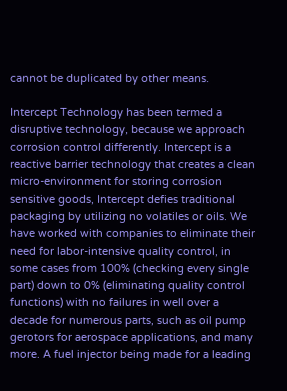cannot be duplicated by other means.

Intercept Technology has been termed a disruptive technology, because we approach corrosion control differently. Intercept is a reactive barrier technology that creates a clean micro-environment for storing corrosion sensitive goods, Intercept defies traditional packaging by utilizing no volatiles or oils. We have worked with companies to eliminate their need for labor-intensive quality control, in some cases from 100% (checking every single part) down to 0% (eliminating quality control functions) with no failures in well over a decade for numerous parts, such as oil pump gerotors for aerospace applications, and many more. A fuel injector being made for a leading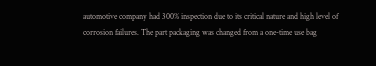automotive company had 300% inspection due to its critical nature and high level of corrosion failures. The part packaging was changed from a one-time use bag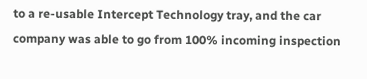to a re-usable Intercept Technology tray, and the car company was able to go from 100% incoming inspection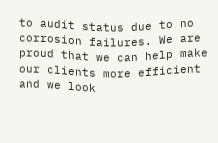to audit status due to no corrosion failures. We are proud that we can help make our clients more efficient and we look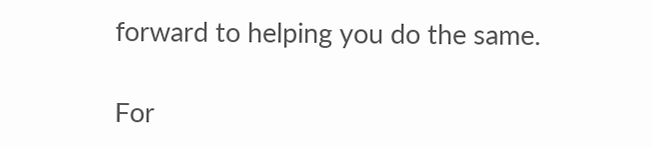forward to helping you do the same.

For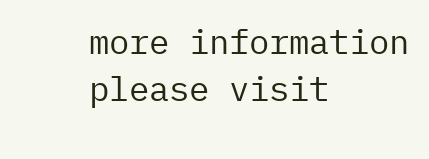more information please visit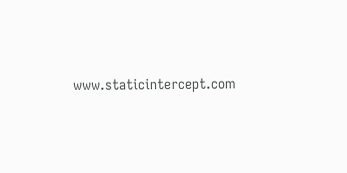www.staticintercept.com